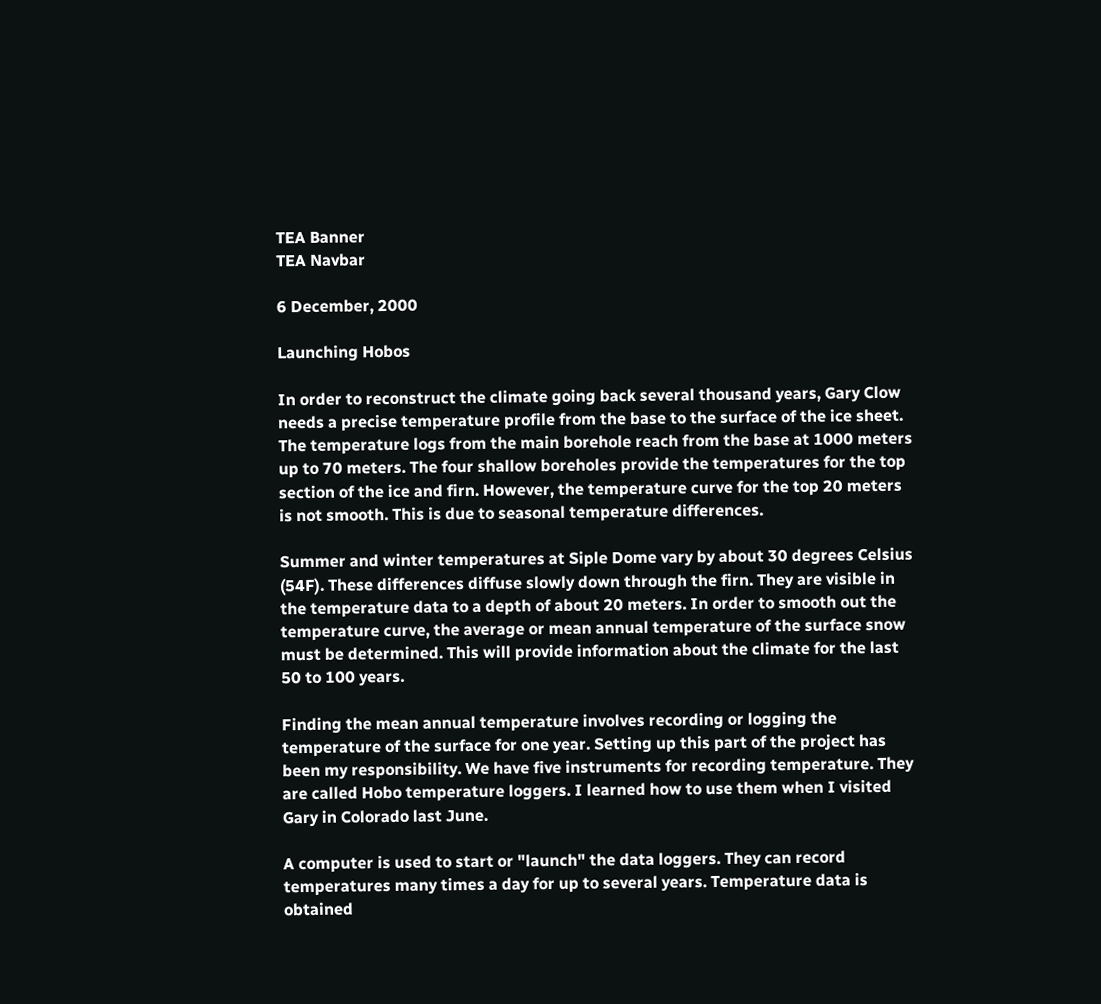TEA Banner
TEA Navbar

6 December, 2000

Launching Hobos

In order to reconstruct the climate going back several thousand years, Gary Clow needs a precise temperature profile from the base to the surface of the ice sheet. The temperature logs from the main borehole reach from the base at 1000 meters up to 70 meters. The four shallow boreholes provide the temperatures for the top section of the ice and firn. However, the temperature curve for the top 20 meters is not smooth. This is due to seasonal temperature differences.

Summer and winter temperatures at Siple Dome vary by about 30 degrees Celsius (54F). These differences diffuse slowly down through the firn. They are visible in the temperature data to a depth of about 20 meters. In order to smooth out the temperature curve, the average or mean annual temperature of the surface snow must be determined. This will provide information about the climate for the last 50 to 100 years.

Finding the mean annual temperature involves recording or logging the temperature of the surface for one year. Setting up this part of the project has been my responsibility. We have five instruments for recording temperature. They are called Hobo temperature loggers. I learned how to use them when I visited Gary in Colorado last June.

A computer is used to start or "launch" the data loggers. They can record temperatures many times a day for up to several years. Temperature data is obtained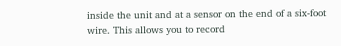inside the unit and at a sensor on the end of a six-foot wire. This allows you to record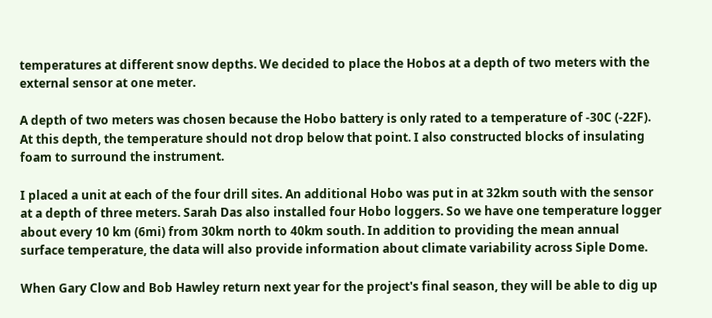temperatures at different snow depths. We decided to place the Hobos at a depth of two meters with the external sensor at one meter.

A depth of two meters was chosen because the Hobo battery is only rated to a temperature of -30C (-22F). At this depth, the temperature should not drop below that point. I also constructed blocks of insulating foam to surround the instrument.

I placed a unit at each of the four drill sites. An additional Hobo was put in at 32km south with the sensor at a depth of three meters. Sarah Das also installed four Hobo loggers. So we have one temperature logger about every 10 km (6mi) from 30km north to 40km south. In addition to providing the mean annual surface temperature, the data will also provide information about climate variability across Siple Dome.

When Gary Clow and Bob Hawley return next year for the project's final season, they will be able to dig up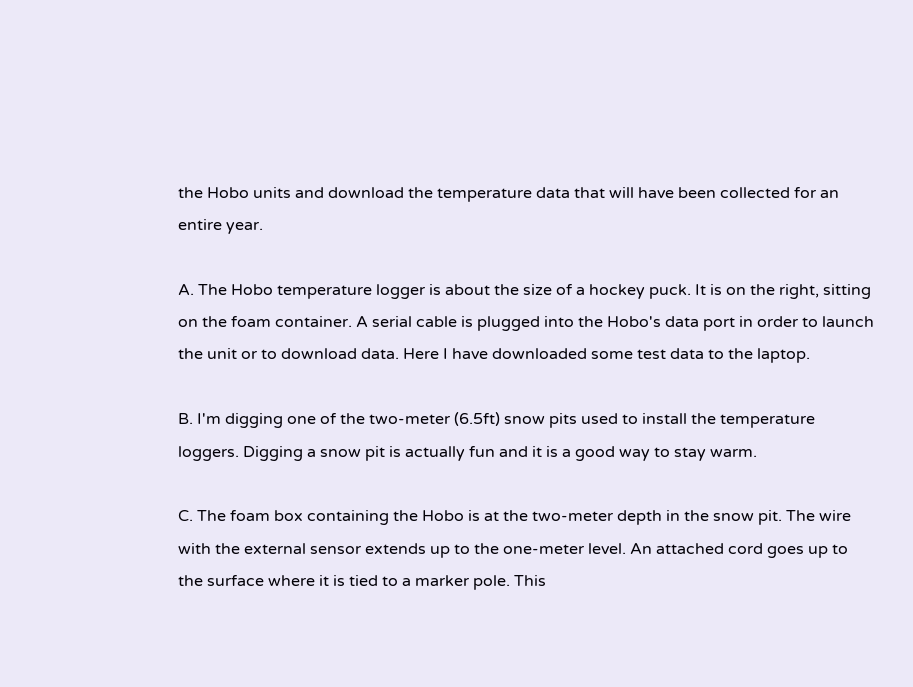the Hobo units and download the temperature data that will have been collected for an entire year.

A. The Hobo temperature logger is about the size of a hockey puck. It is on the right, sitting on the foam container. A serial cable is plugged into the Hobo's data port in order to launch the unit or to download data. Here I have downloaded some test data to the laptop.

B. I'm digging one of the two-meter (6.5ft) snow pits used to install the temperature loggers. Digging a snow pit is actually fun and it is a good way to stay warm.

C. The foam box containing the Hobo is at the two-meter depth in the snow pit. The wire with the external sensor extends up to the one-meter level. An attached cord goes up to the surface where it is tied to a marker pole. This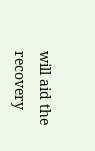will aid the recovery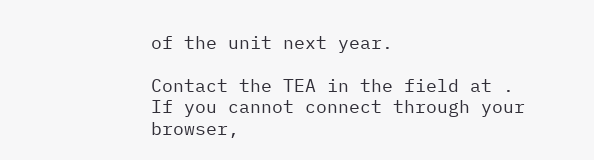of the unit next year.

Contact the TEA in the field at .
If you cannot connect through your browser,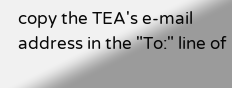copy the TEA's e-mail address in the "To:" line of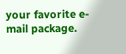your favorite e-mail package.